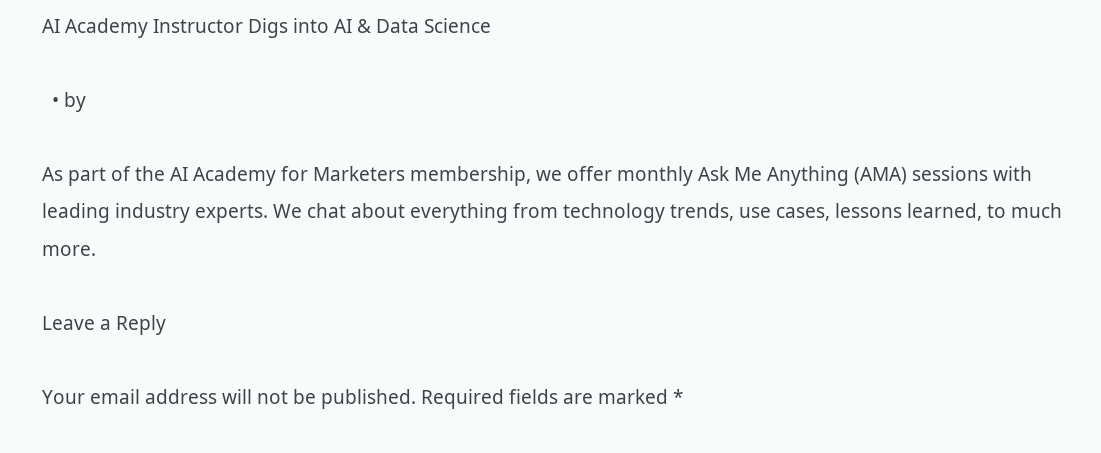AI Academy Instructor Digs into AI & Data Science

  • by

As part of the AI Academy for Marketers membership, we offer monthly Ask Me Anything (AMA) sessions with leading industry experts. We chat about everything from technology trends, use cases, lessons learned, to much more.

Leave a Reply

Your email address will not be published. Required fields are marked *